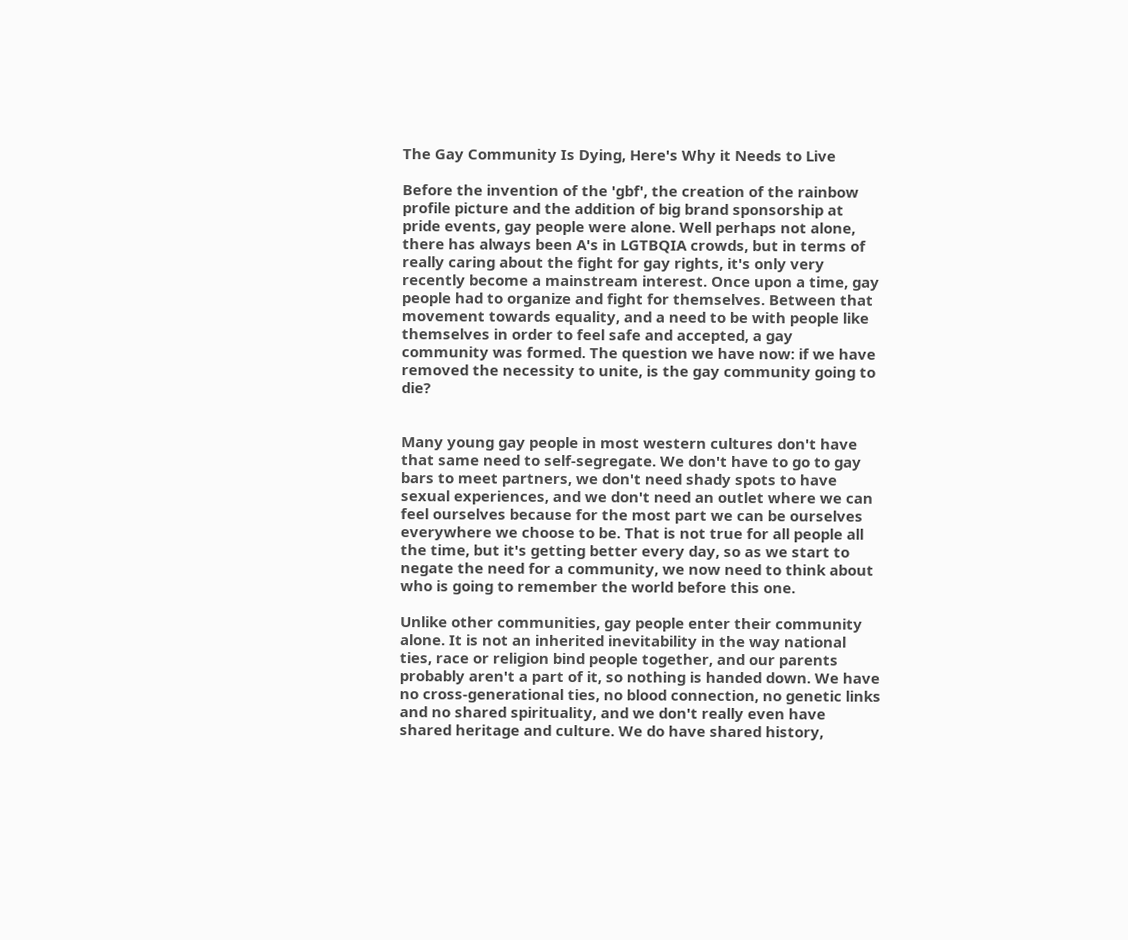The Gay Community Is Dying, Here's Why it Needs to Live

Before the invention of the 'gbf', the creation of the rainbow profile picture and the addition of big brand sponsorship at pride events, gay people were alone. Well perhaps not alone, there has always been A's in LGTBQIA crowds, but in terms of really caring about the fight for gay rights, it's only very recently become a mainstream interest. Once upon a time, gay people had to organize and fight for themselves. Between that movement towards equality, and a need to be with people like themselves in order to feel safe and accepted, a gay community was formed. The question we have now: if we have removed the necessity to unite, is the gay community going to die?


Many young gay people in most western cultures don't have that same need to self-segregate. We don't have to go to gay bars to meet partners, we don't need shady spots to have sexual experiences, and we don't need an outlet where we can feel ourselves because for the most part we can be ourselves everywhere we choose to be. That is not true for all people all the time, but it's getting better every day, so as we start to negate the need for a community, we now need to think about who is going to remember the world before this one.

Unlike other communities, gay people enter their community alone. It is not an inherited inevitability in the way national ties, race or religion bind people together, and our parents probably aren't a part of it, so nothing is handed down. We have no cross-generational ties, no blood connection, no genetic links and no shared spirituality, and we don't really even have shared heritage and culture. We do have shared history,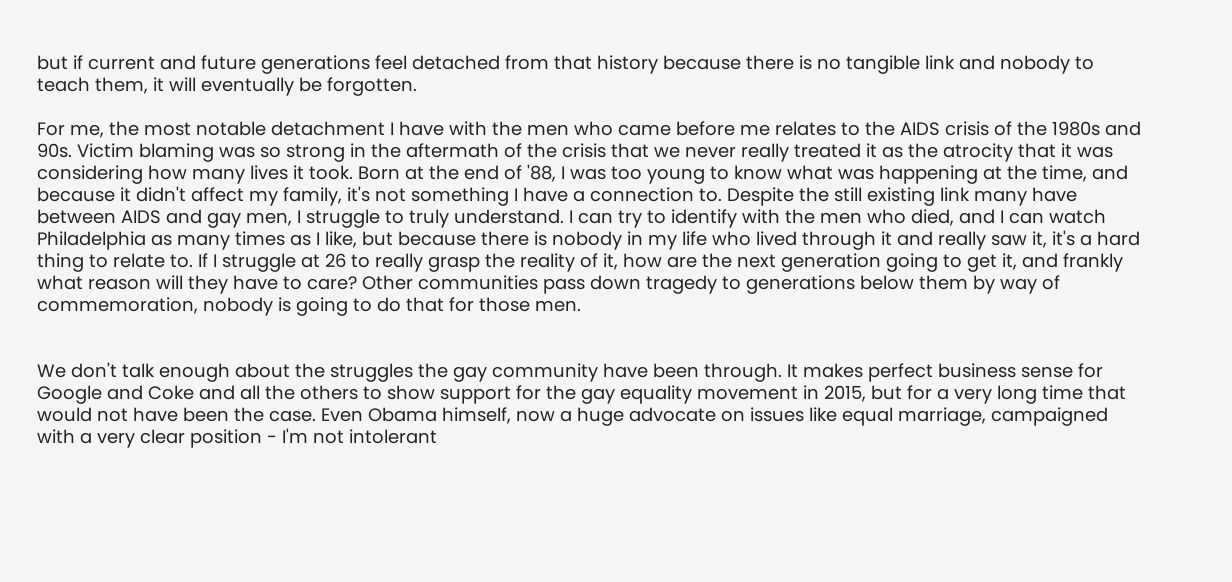but if current and future generations feel detached from that history because there is no tangible link and nobody to teach them, it will eventually be forgotten.

For me, the most notable detachment I have with the men who came before me relates to the AIDS crisis of the 1980s and 90s. Victim blaming was so strong in the aftermath of the crisis that we never really treated it as the atrocity that it was considering how many lives it took. Born at the end of '88, I was too young to know what was happening at the time, and because it didn't affect my family, it's not something I have a connection to. Despite the still existing link many have between AIDS and gay men, I struggle to truly understand. I can try to identify with the men who died, and I can watch Philadelphia as many times as I like, but because there is nobody in my life who lived through it and really saw it, it's a hard thing to relate to. If I struggle at 26 to really grasp the reality of it, how are the next generation going to get it, and frankly what reason will they have to care? Other communities pass down tragedy to generations below them by way of commemoration, nobody is going to do that for those men.


We don't talk enough about the struggles the gay community have been through. It makes perfect business sense for Google and Coke and all the others to show support for the gay equality movement in 2015, but for a very long time that would not have been the case. Even Obama himself, now a huge advocate on issues like equal marriage, campaigned with a very clear position - I'm not intolerant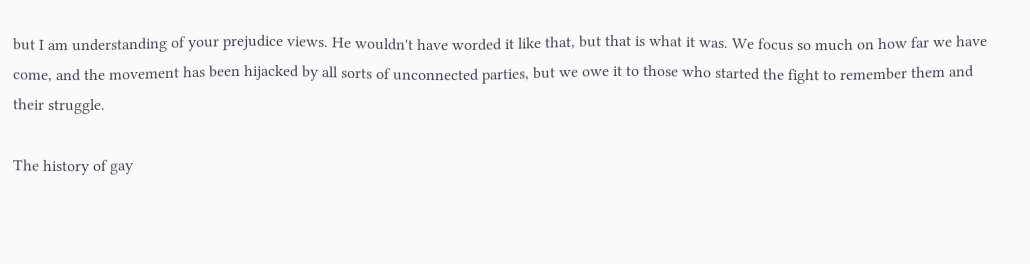but I am understanding of your prejudice views. He wouldn't have worded it like that, but that is what it was. We focus so much on how far we have come, and the movement has been hijacked by all sorts of unconnected parties, but we owe it to those who started the fight to remember them and their struggle.

The history of gay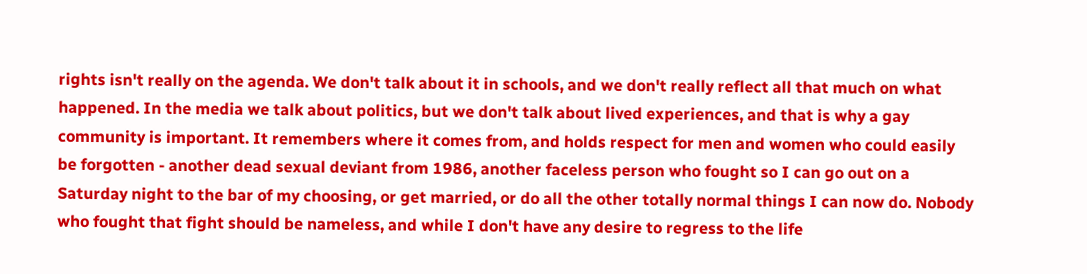rights isn't really on the agenda. We don't talk about it in schools, and we don't really reflect all that much on what happened. In the media we talk about politics, but we don't talk about lived experiences, and that is why a gay community is important. It remembers where it comes from, and holds respect for men and women who could easily be forgotten - another dead sexual deviant from 1986, another faceless person who fought so I can go out on a Saturday night to the bar of my choosing, or get married, or do all the other totally normal things I can now do. Nobody who fought that fight should be nameless, and while I don't have any desire to regress to the life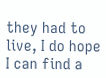they had to live, I do hope I can find a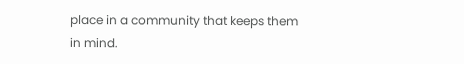place in a community that keeps them in mind.